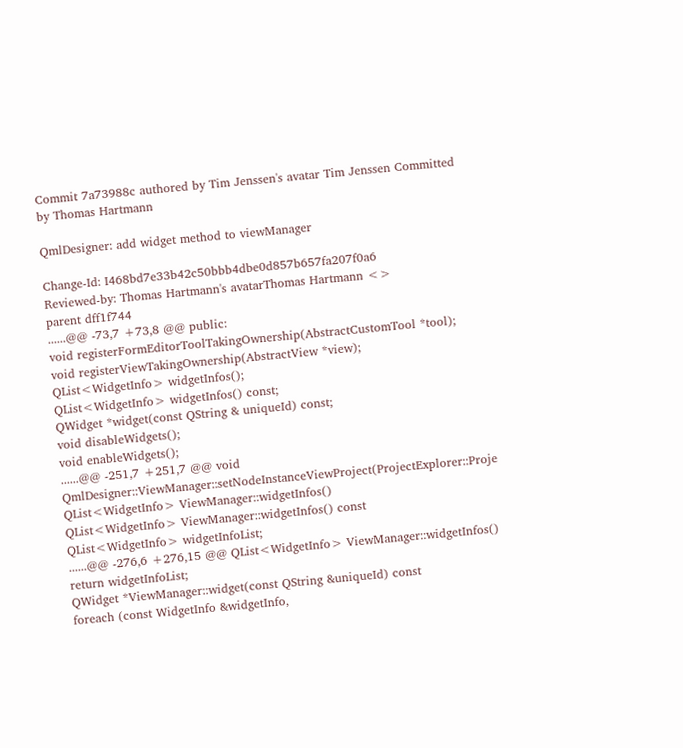Commit 7a73988c authored by Tim Jenssen's avatar Tim Jenssen Committed by Thomas Hartmann

QmlDesigner: add widget method to viewManager

Change-Id: I468bd7e33b42c50bbb4dbe0d857b657fa207f0a6
Reviewed-by: Thomas Hartmann's avatarThomas Hartmann <>
parent dff1f744
......@@ -73,7 +73,8 @@ public:
void registerFormEditorToolTakingOwnership(AbstractCustomTool *tool);
void registerViewTakingOwnership(AbstractView *view);
QList<WidgetInfo> widgetInfos();
QList<WidgetInfo> widgetInfos() const;
QWidget *widget(const QString & uniqueId) const;
void disableWidgets();
void enableWidgets();
......@@ -251,7 +251,7 @@ void QmlDesigner::ViewManager::setNodeInstanceViewProject(ProjectExplorer::Proje
QList<WidgetInfo> ViewManager::widgetInfos()
QList<WidgetInfo> ViewManager::widgetInfos() const
QList<WidgetInfo> widgetInfoList;
......@@ -276,6 +276,15 @@ QList<WidgetInfo> ViewManager::widgetInfos()
return widgetInfoList;
QWidget *ViewManager::widget(const QString &uniqueId) const
foreach (const WidgetInfo &widgetInfo,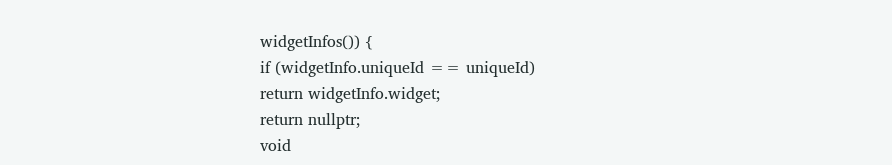widgetInfos()) {
if (widgetInfo.uniqueId == uniqueId)
return widgetInfo.widget;
return nullptr;
void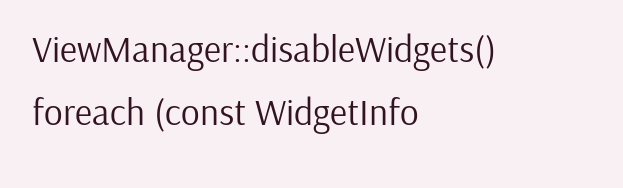ViewManager::disableWidgets()
foreach (const WidgetInfo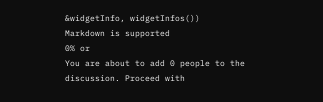&widgetInfo, widgetInfos())
Markdown is supported
0% or
You are about to add 0 people to the discussion. Proceed with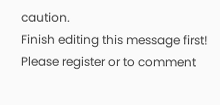caution.
Finish editing this message first!
Please register or to comment